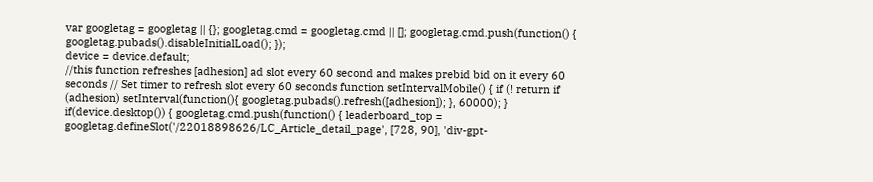var googletag = googletag || {}; googletag.cmd = googletag.cmd || []; googletag.cmd.push(function() { googletag.pubads().disableInitialLoad(); });
device = device.default;
//this function refreshes [adhesion] ad slot every 60 second and makes prebid bid on it every 60 seconds // Set timer to refresh slot every 60 seconds function setIntervalMobile() { if (! return if (adhesion) setInterval(function(){ googletag.pubads().refresh([adhesion]); }, 60000); } if(device.desktop()) { googletag.cmd.push(function() { leaderboard_top = googletag.defineSlot('/22018898626/LC_Article_detail_page', [728, 90], 'div-gpt-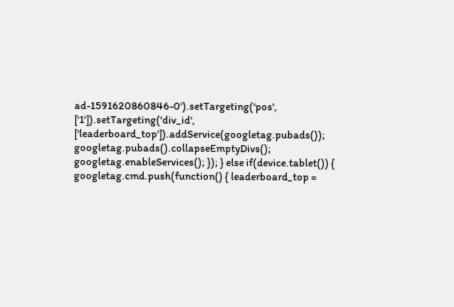ad-1591620860846-0').setTargeting('pos', ['1']).setTargeting('div_id', ['leaderboard_top']).addService(googletag.pubads()); googletag.pubads().collapseEmptyDivs(); googletag.enableServices(); }); } else if(device.tablet()) { googletag.cmd.push(function() { leaderboard_top =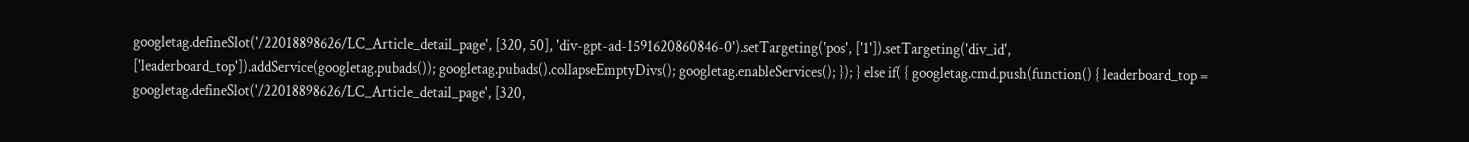googletag.defineSlot('/22018898626/LC_Article_detail_page', [320, 50], 'div-gpt-ad-1591620860846-0').setTargeting('pos', ['1']).setTargeting('div_id', ['leaderboard_top']).addService(googletag.pubads()); googletag.pubads().collapseEmptyDivs(); googletag.enableServices(); }); } else if( { googletag.cmd.push(function() { leaderboard_top = googletag.defineSlot('/22018898626/LC_Article_detail_page', [320,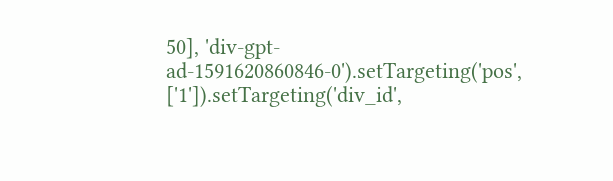50], 'div-gpt-ad-1591620860846-0').setTargeting('pos', ['1']).setTargeting('div_id',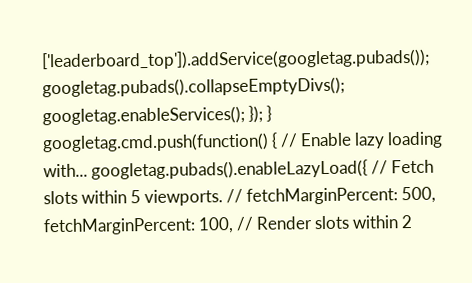['leaderboard_top']).addService(googletag.pubads()); googletag.pubads().collapseEmptyDivs(); googletag.enableServices(); }); } googletag.cmd.push(function() { // Enable lazy loading with... googletag.pubads().enableLazyLoad({ // Fetch slots within 5 viewports. // fetchMarginPercent: 500, fetchMarginPercent: 100, // Render slots within 2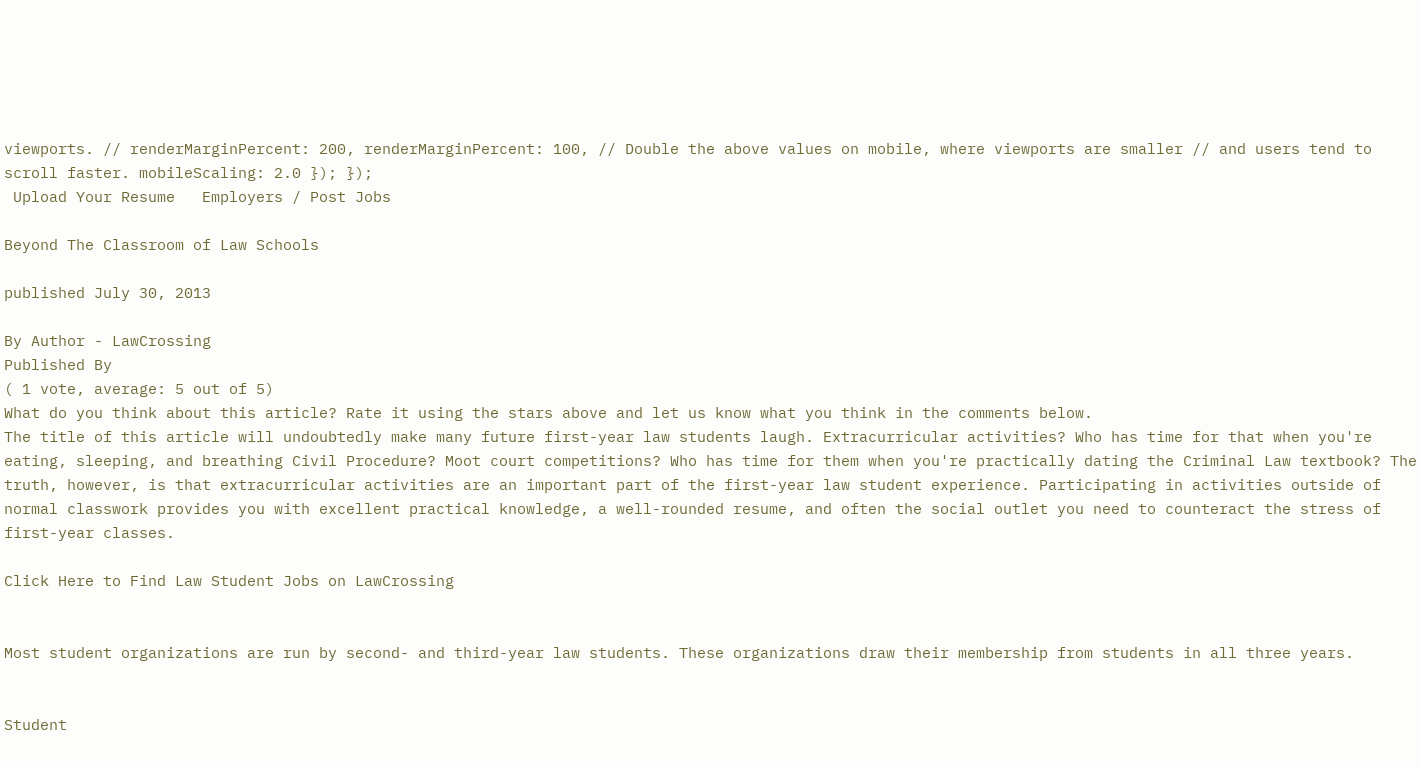viewports. // renderMarginPercent: 200, renderMarginPercent: 100, // Double the above values on mobile, where viewports are smaller // and users tend to scroll faster. mobileScaling: 2.0 }); });
 Upload Your Resume   Employers / Post Jobs

Beyond The Classroom of Law Schools

published July 30, 2013

By Author - LawCrossing
Published By
( 1 vote, average: 5 out of 5)
What do you think about this article? Rate it using the stars above and let us know what you think in the comments below.
The title of this article will undoubtedly make many future first-year law students laugh. Extracurricular activities? Who has time for that when you're eating, sleeping, and breathing Civil Procedure? Moot court competitions? Who has time for them when you're practically dating the Criminal Law textbook? The truth, however, is that extracurricular activities are an important part of the first-year law student experience. Participating in activities outside of normal classwork provides you with excellent practical knowledge, a well-rounded resume, and often the social outlet you need to counteract the stress of first-year classes.

Click Here to Find Law Student Jobs on LawCrossing


Most student organizations are run by second- and third-year law students. These organizations draw their membership from students in all three years.


Student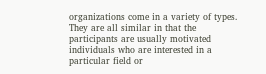organizations come in a variety of types. They are all similar in that the participants are usually motivated individuals who are interested in a particular field or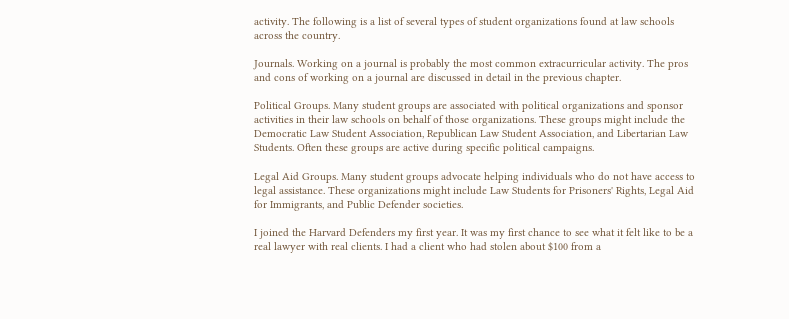activity. The following is a list of several types of student organizations found at law schools across the country.

Journals. Working on a journal is probably the most common extracurricular activity. The pros and cons of working on a journal are discussed in detail in the previous chapter.

Political Groups. Many student groups are associated with political organizations and sponsor activities in their law schools on behalf of those organizations. These groups might include the Democratic Law Student Association, Republican Law Student Association, and Libertarian Law Students. Often these groups are active during specific political campaigns.

Legal Aid Groups. Many student groups advocate helping individuals who do not have access to legal assistance. These organizations might include Law Students for Prisoners' Rights, Legal Aid for Immigrants, and Public Defender societies.

I joined the Harvard Defenders my first year. It was my first chance to see what it felt like to be a real lawyer with real clients. I had a client who had stolen about $100 from a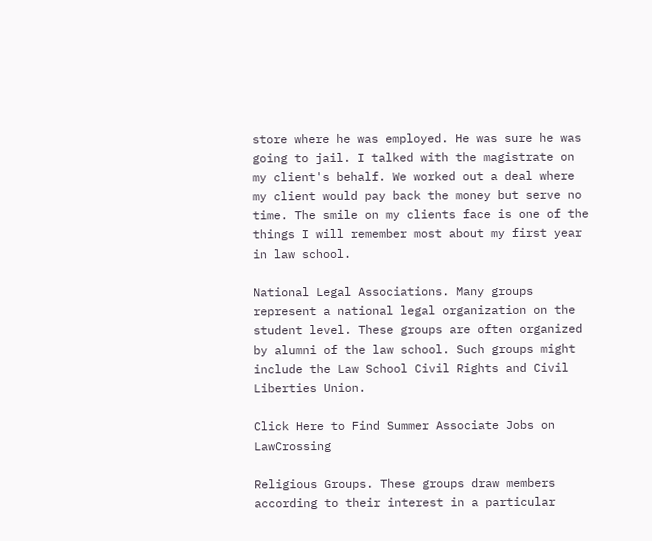store where he was employed. He was sure he was going to jail. I talked with the magistrate on my client's behalf. We worked out a deal where my client would pay back the money but serve no time. The smile on my clients face is one of the things I will remember most about my first year in law school.

National Legal Associations. Many groups represent a national legal organization on the student level. These groups are often organized by alumni of the law school. Such groups might include the Law School Civil Rights and Civil Liberties Union.

Click Here to Find Summer Associate Jobs on LawCrossing

Religious Groups. These groups draw members according to their interest in a particular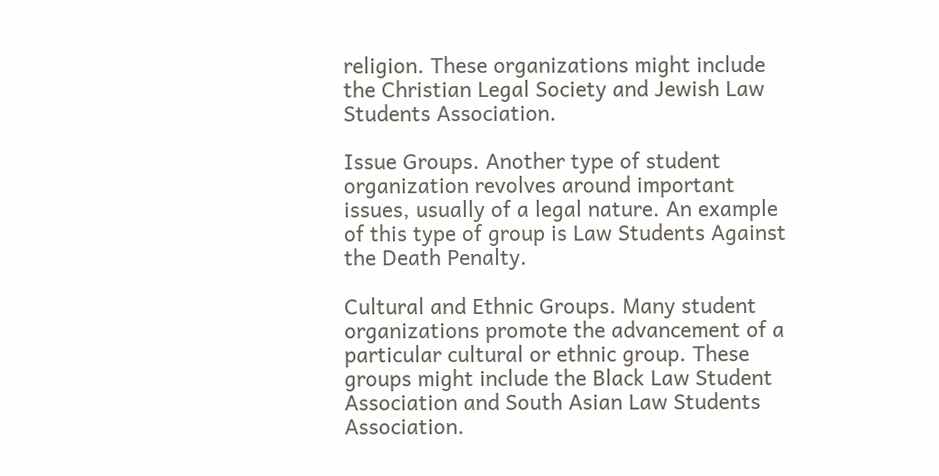religion. These organizations might include the Christian Legal Society and Jewish Law Students Association.

Issue Groups. Another type of student organization revolves around important issues, usually of a legal nature. An example of this type of group is Law Students Against the Death Penalty.

Cultural and Ethnic Groups. Many student organizations promote the advancement of a particular cultural or ethnic group. These groups might include the Black Law Student Association and South Asian Law Students Association.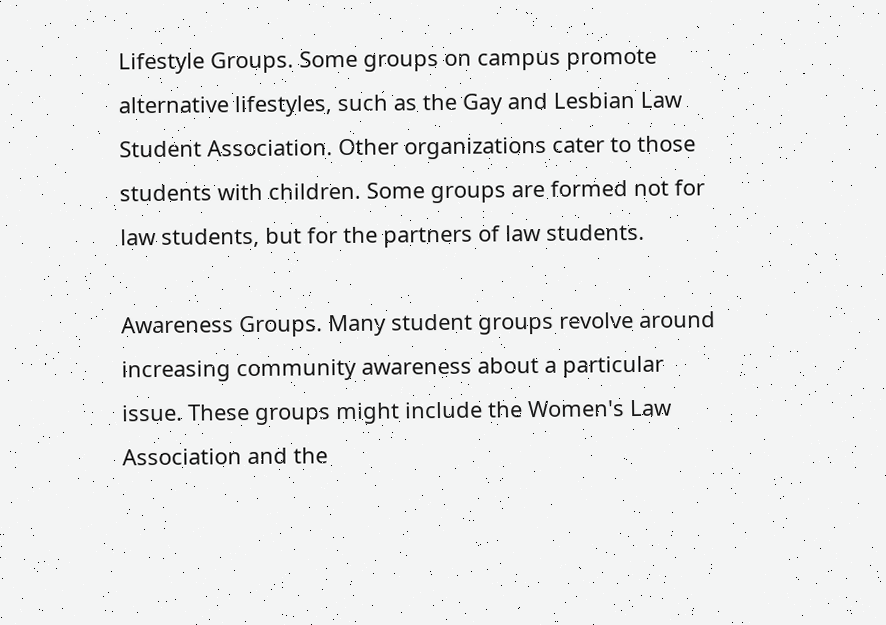Lifestyle Groups. Some groups on campus promote alternative lifestyles, such as the Gay and Lesbian Law Student Association. Other organizations cater to those students with children. Some groups are formed not for law students, but for the partners of law students.

Awareness Groups. Many student groups revolve around increasing community awareness about a particular issue. These groups might include the Women's Law Association and the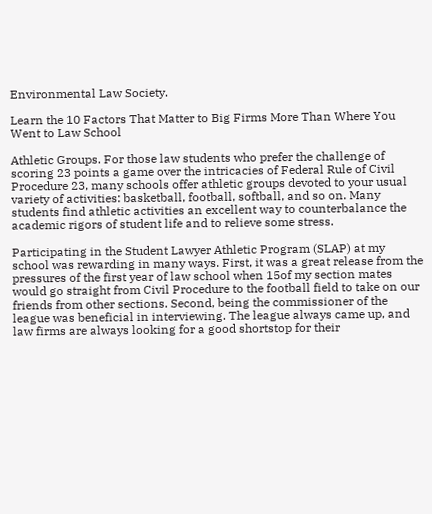Environmental Law Society.

Learn the 10 Factors That Matter to Big Firms More Than Where You Went to Law School

Athletic Groups. For those law students who prefer the challenge of scoring 23 points a game over the intricacies of Federal Rule of Civil Procedure 23, many schools offer athletic groups devoted to your usual variety of activities: basketball, football, softball, and so on. Many students find athletic activities an excellent way to counterbalance the academic rigors of student life and to relieve some stress.

Participating in the Student Lawyer Athletic Program (SLAP) at my school was rewarding in many ways. First, it was a great release from the pressures of the first year of law school when 15of my section mates would go straight from Civil Procedure to the football field to take on our friends from other sections. Second, being the commissioner of the league was beneficial in interviewing. The league always came up, and law firms are always looking for a good shortstop for their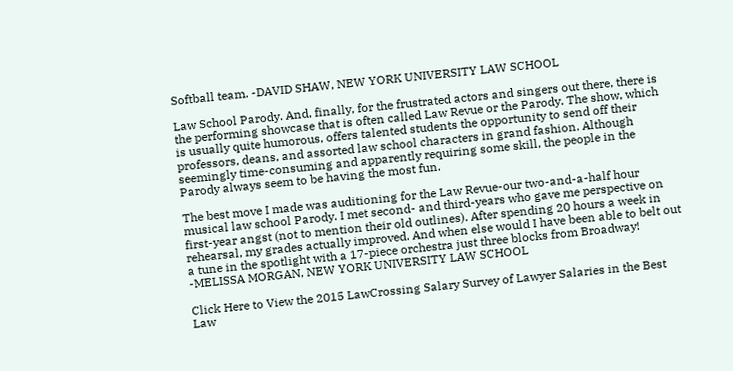Softball team. -DAVID SHAW, NEW YORK UNIVERSITY LAW SCHOOL

Law School Parody. And, finally, for the frustrated actors and singers out there, there is the performing showcase that is often called Law Revue or the Parody. The show, which is usually quite humorous, offers talented students the opportunity to send off their professors, deans, and assorted law school characters in grand fashion. Although seemingly time-consuming and apparently requiring some skill, the people in the Parody always seem to be having the most fun.

The best move I made was auditioning for the Law Revue-our two-and-a-half hour musical law school Parody. I met second- and third-years who gave me perspective on first-year angst (not to mention their old outlines). After spending 20 hours a week in rehearsal, my grades actually improved. And when else would I have been able to belt out a tune in the spotlight with a 17-piece orchestra just three blocks from Broadway! -MELISSA MORGAN, NEW YORK UNIVERSITY LAW SCHOOL

Click Here to View the 2015 LawCrossing Salary Survey of Lawyer Salaries in the Best Law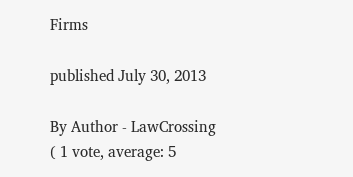Firms

published July 30, 2013

By Author - LawCrossing
( 1 vote, average: 5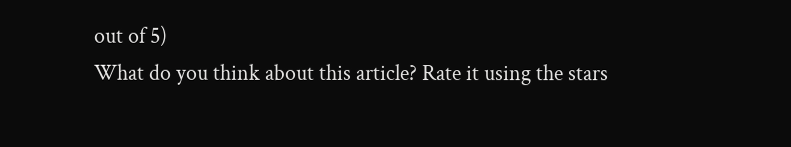out of 5)
What do you think about this article? Rate it using the stars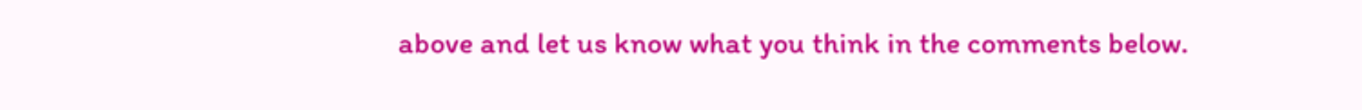above and let us know what you think in the comments below.